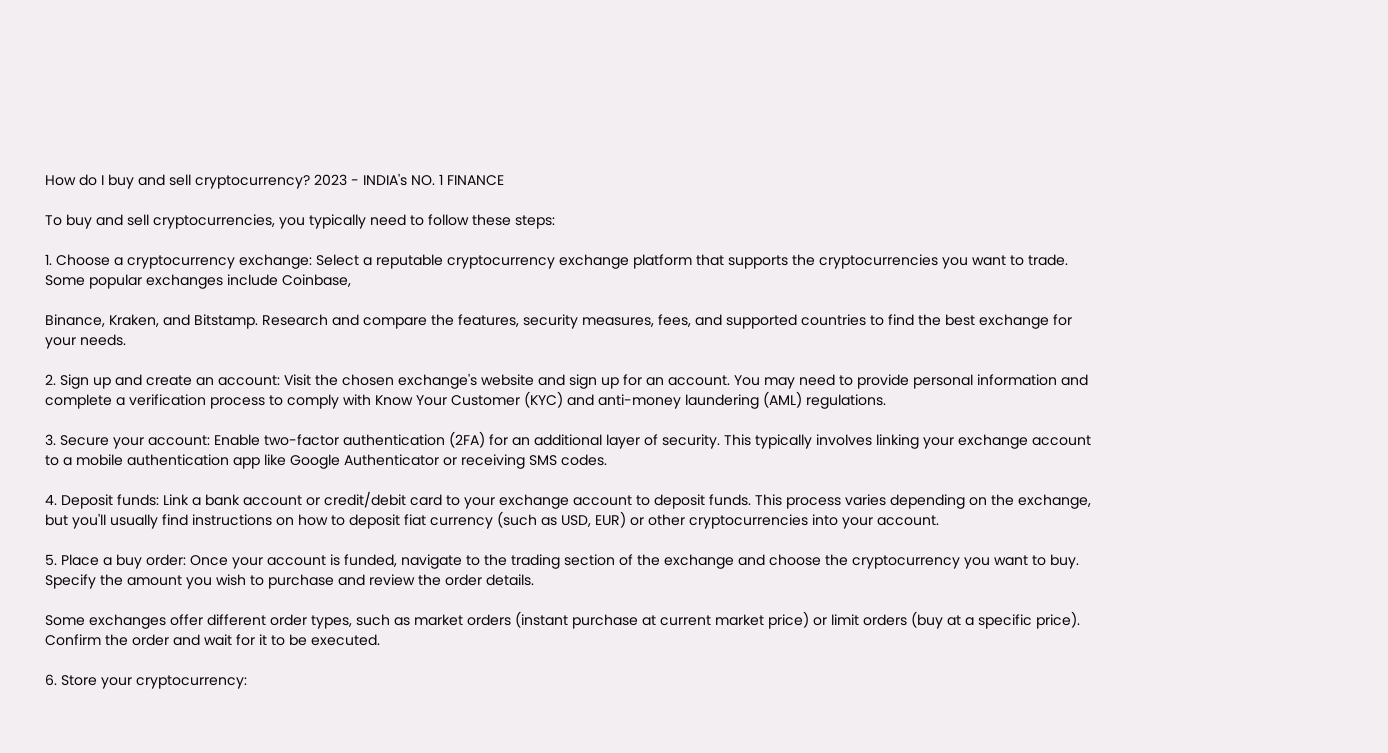How do I buy and sell cryptocurrency? 2023 - INDIA's NO. 1 FINANCE

To buy and sell cryptocurrencies, you typically need to follow these steps:

1. Choose a cryptocurrency exchange: Select a reputable cryptocurrency exchange platform that supports the cryptocurrencies you want to trade. Some popular exchanges include Coinbase,

Binance, Kraken, and Bitstamp. Research and compare the features, security measures, fees, and supported countries to find the best exchange for your needs.

2. Sign up and create an account: Visit the chosen exchange's website and sign up for an account. You may need to provide personal information and complete a verification process to comply with Know Your Customer (KYC) and anti-money laundering (AML) regulations.

3. Secure your account: Enable two-factor authentication (2FA) for an additional layer of security. This typically involves linking your exchange account to a mobile authentication app like Google Authenticator or receiving SMS codes.

4. Deposit funds: Link a bank account or credit/debit card to your exchange account to deposit funds. This process varies depending on the exchange, but you'll usually find instructions on how to deposit fiat currency (such as USD, EUR) or other cryptocurrencies into your account.

5. Place a buy order: Once your account is funded, navigate to the trading section of the exchange and choose the cryptocurrency you want to buy. Specify the amount you wish to purchase and review the order details.

Some exchanges offer different order types, such as market orders (instant purchase at current market price) or limit orders (buy at a specific price). Confirm the order and wait for it to be executed.

6. Store your cryptocurrency: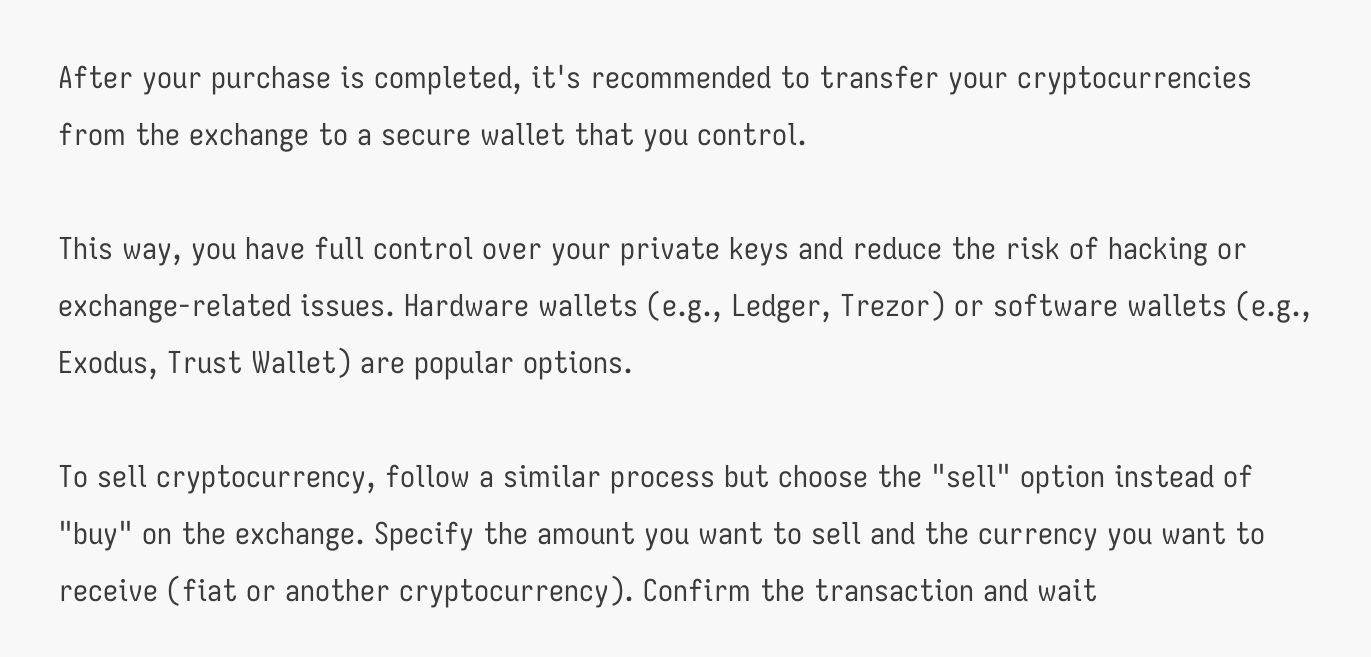After your purchase is completed, it's recommended to transfer your cryptocurrencies from the exchange to a secure wallet that you control.

This way, you have full control over your private keys and reduce the risk of hacking or exchange-related issues. Hardware wallets (e.g., Ledger, Trezor) or software wallets (e.g., Exodus, Trust Wallet) are popular options.

To sell cryptocurrency, follow a similar process but choose the "sell" option instead of "buy" on the exchange. Specify the amount you want to sell and the currency you want to receive (fiat or another cryptocurrency). Confirm the transaction and wait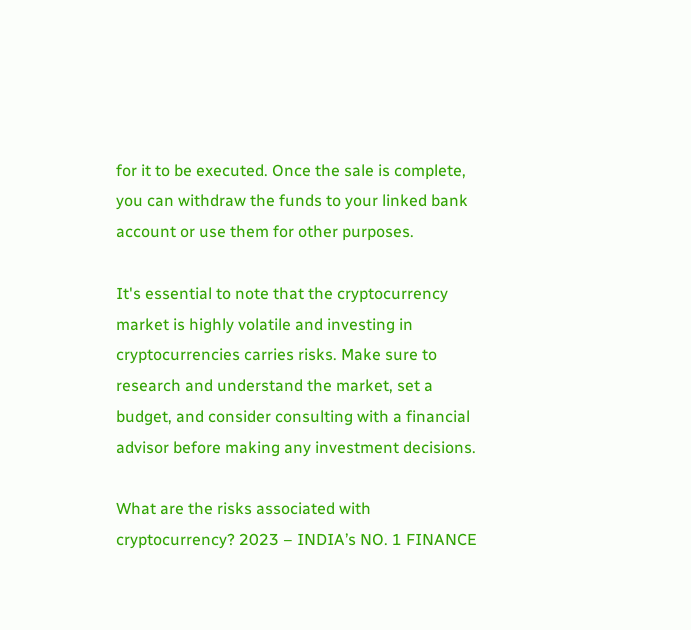for it to be executed. Once the sale is complete, you can withdraw the funds to your linked bank account or use them for other purposes.

It's essential to note that the cryptocurrency market is highly volatile and investing in cryptocurrencies carries risks. Make sure to research and understand the market, set a budget, and consider consulting with a financial advisor before making any investment decisions.

What are the risks associated with cryptocurrency? 2023 – INDIA’s NO. 1 FINANCE